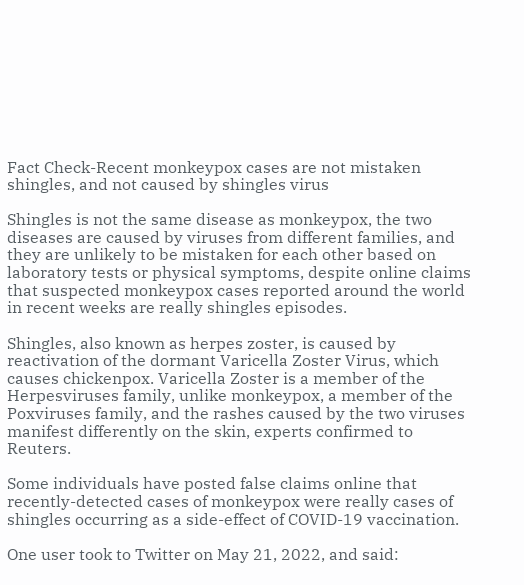Fact Check-Recent monkeypox cases are not mistaken shingles, and not caused by shingles virus

Shingles is not the same disease as monkeypox, the two diseases are caused by viruses from different families, and they are unlikely to be mistaken for each other based on laboratory tests or physical symptoms, despite online claims that suspected monkeypox cases reported around the world in recent weeks are really shingles episodes.

Shingles, also known as herpes zoster, is caused by reactivation of the dormant Varicella Zoster Virus, which causes chickenpox. Varicella Zoster is a member of the Herpesviruses family, unlike monkeypox, a member of the Poxviruses family, and the rashes caused by the two viruses manifest differently on the skin, experts confirmed to Reuters.

Some individuals have posted false claims online that recently-detected cases of monkeypox were really cases of shingles occurring as a side-effect of COVID-19 vaccination.

One user took to Twitter on May 21, 2022, and said: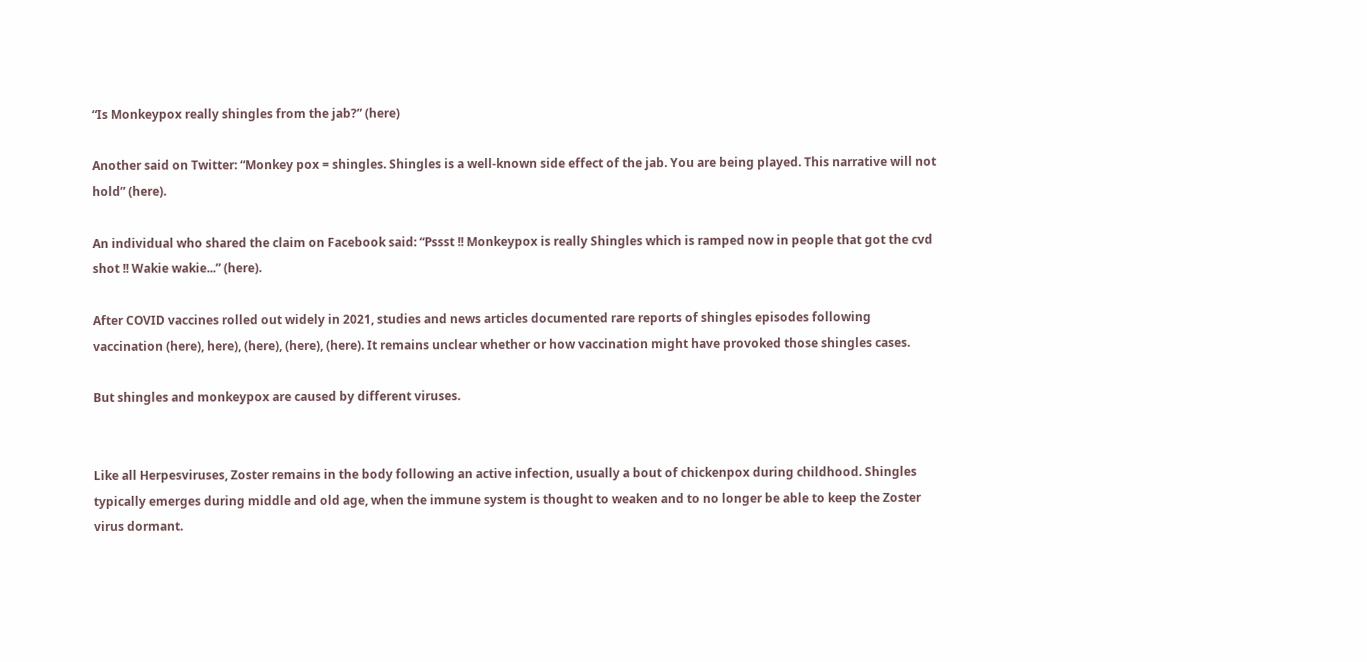“Is Monkeypox really shingles from the jab?” (here)

Another said on Twitter: “Monkey pox = shingles. Shingles is a well-known side effect of the jab. You are being played. This narrative will not hold” (here).

An individual who shared the claim on Facebook said: “Pssst !! Monkeypox is really Shingles which is ramped now in people that got the cvd shot !! Wakie wakie...” (here).

After COVID vaccines rolled out widely in 2021, studies and news articles documented rare reports of shingles episodes following vaccination (here), here), (here), (here), (here). It remains unclear whether or how vaccination might have provoked those shingles cases.

But shingles and monkeypox are caused by different viruses.


Like all Herpesviruses, Zoster remains in the body following an active infection, usually a bout of chickenpox during childhood. Shingles typically emerges during middle and old age, when the immune system is thought to weaken and to no longer be able to keep the Zoster virus dormant.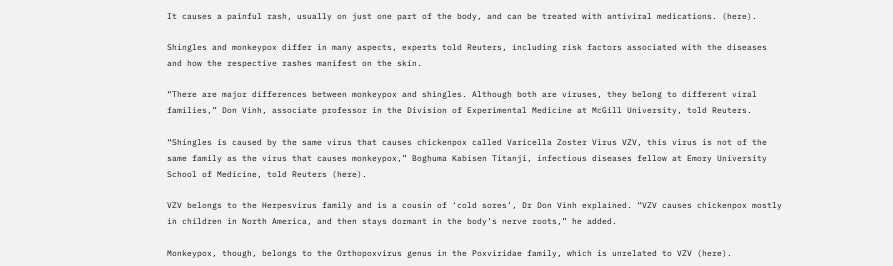It causes a painful rash, usually on just one part of the body, and can be treated with antiviral medications. (here).

Shingles and monkeypox differ in many aspects, experts told Reuters, including risk factors associated with the diseases and how the respective rashes manifest on the skin.

“There are major differences between monkeypox and shingles. Although both are viruses, they belong to different viral families,” Don Vinh, associate professor in the Division of Experimental Medicine at McGill University, told Reuters.

“Shingles is caused by the same virus that causes chickenpox called Varicella Zoster Virus VZV, this virus is not of the same family as the virus that causes monkeypox,” Boghuma Kabisen Titanji, infectious diseases fellow at Emory University School of Medicine, told Reuters (here).

VZV belongs to the Herpesvirus family and is a cousin of ‘cold sores’, Dr Don Vinh explained. “VZV causes chickenpox mostly in children in North America, and then stays dormant in the body’s nerve roots,” he added.

Monkeypox, though, belongs to the Orthopoxvirus genus in the Poxviridae family, which is unrelated to VZV (here).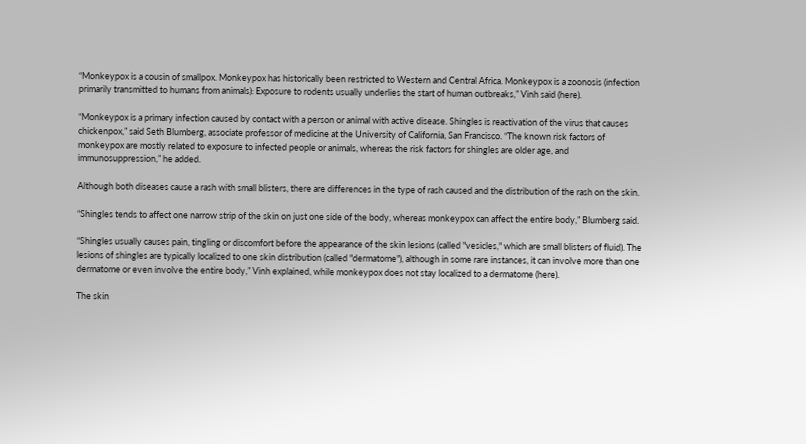“Monkeypox is a cousin of smallpox. Monkeypox has historically been restricted to Western and Central Africa. Monkeypox is a zoonosis (infection primarily transmitted to humans from animals): Exposure to rodents usually underlies the start of human outbreaks,” Vinh said (here).

“Monkeypox is a primary infection caused by contact with a person or animal with active disease. Shingles is reactivation of the virus that causes chickenpox,” said Seth Blumberg, associate professor of medicine at the University of California, San Francisco. “The known risk factors of monkeypox are mostly related to exposure to infected people or animals, whereas the risk factors for shingles are older age, and immunosuppression,” he added.

Although both diseases cause a rash with small blisters, there are differences in the type of rash caused and the distribution of the rash on the skin.

“Shingles tends to affect one narrow strip of the skin on just one side of the body, whereas monkeypox can affect the entire body,” Blumberg said.

“Shingles usually causes pain, tingling or discomfort before the appearance of the skin lesions (called "vesicles," which are small blisters of fluid). The lesions of shingles are typically localized to one skin distribution (called "dermatome"), although in some rare instances, it can involve more than one dermatome or even involve the entire body,” Vinh explained, while monkeypox does not stay localized to a dermatome (here).

The skin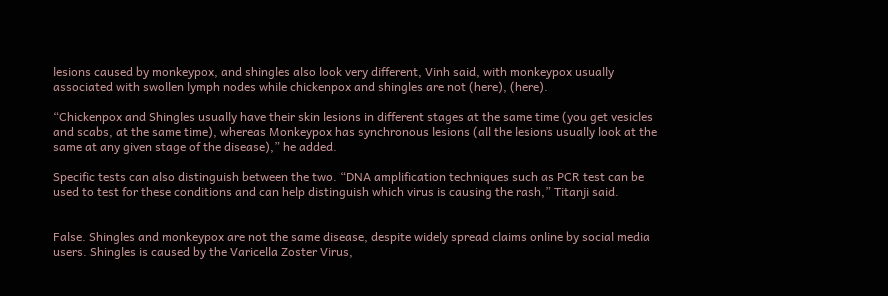lesions caused by monkeypox, and shingles also look very different, Vinh said, with monkeypox usually associated with swollen lymph nodes while chickenpox and shingles are not (here), (here).

“Chickenpox and Shingles usually have their skin lesions in different stages at the same time (you get vesicles and scabs, at the same time), whereas Monkeypox has synchronous lesions (all the lesions usually look at the same at any given stage of the disease),” he added.

Specific tests can also distinguish between the two. “DNA amplification techniques such as PCR test can be used to test for these conditions and can help distinguish which virus is causing the rash,” Titanji said.


False. Shingles and monkeypox are not the same disease, despite widely spread claims online by social media users. Shingles is caused by the Varicella Zoster Virus,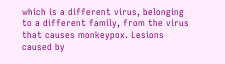which is a different virus, belonging to a different family, from the virus that causes monkeypox. Lesions caused by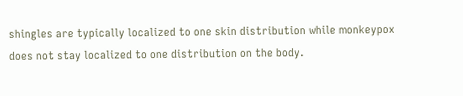shingles are typically localized to one skin distribution while monkeypox does not stay localized to one distribution on the body.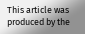This article was produced by the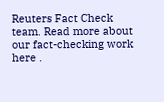Reuters Fact Check team. Read more about our fact-checking work here .